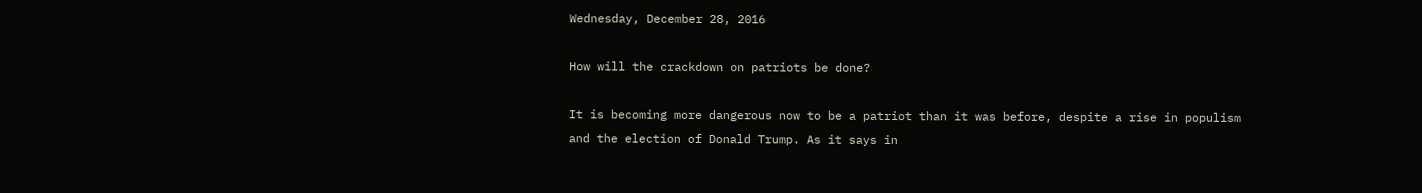Wednesday, December 28, 2016

How will the crackdown on patriots be done?

It is becoming more dangerous now to be a patriot than it was before, despite a rise in populism and the election of Donald Trump. As it says in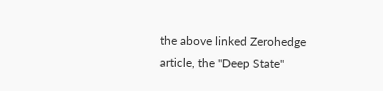the above linked Zerohedge article, the "Deep State"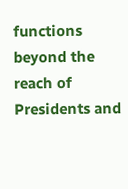functions beyond the reach of Presidents and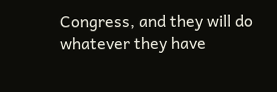Congress, and they will do whatever they have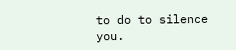to do to silence you.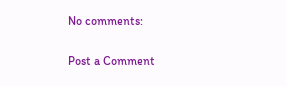No comments:

Post a Comment